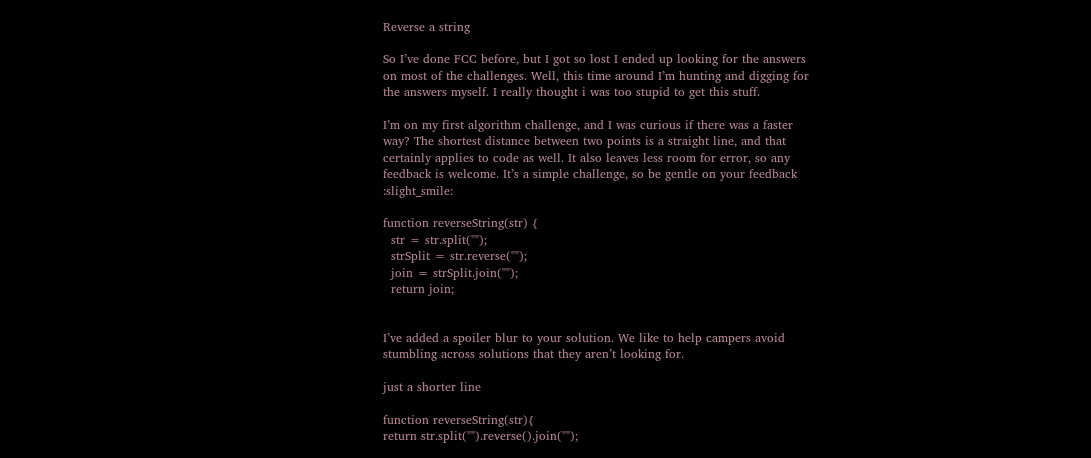Reverse a string

So I’ve done FCC before, but I got so lost I ended up looking for the answers on most of the challenges. Well, this time around I’m hunting and digging for the answers myself. I really thought i was too stupid to get this stuff.

I’m on my first algorithm challenge, and I was curious if there was a faster way? The shortest distance between two points is a straight line, and that certainly applies to code as well. It also leaves less room for error, so any feedback is welcome. It’s a simple challenge, so be gentle on your feedback :slight_smile:

function reverseString(str) {
  str = str.split("");
  strSplit = str.reverse("");
  join = strSplit.join("");
  return join;


I’ve added a spoiler blur to your solution. We like to help campers avoid stumbling across solutions that they aren’t looking for.

just a shorter line

function reverseString(str){
return str.split("").reverse().join("");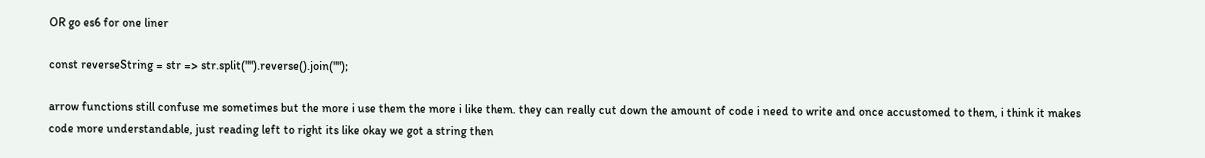OR go es6 for one liner

const reverseString = str => str.split("").reverse().join("");

arrow functions still confuse me sometimes but the more i use them the more i like them. they can really cut down the amount of code i need to write and once accustomed to them, i think it makes code more understandable, just reading left to right its like okay we got a string then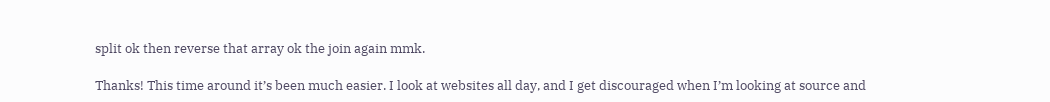split ok then reverse that array ok the join again mmk.

Thanks! This time around it’s been much easier. I look at websites all day, and I get discouraged when I’m looking at source and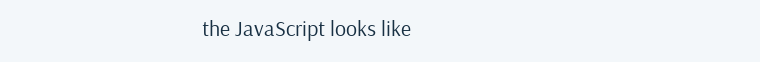the JavaScript looks like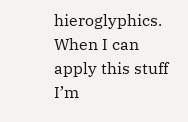hieroglyphics. When I can apply this stuff I’m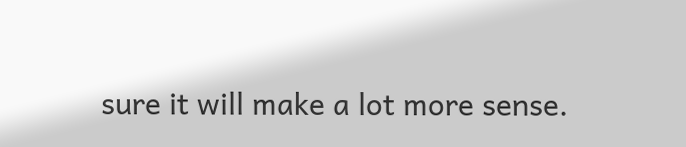sure it will make a lot more sense.